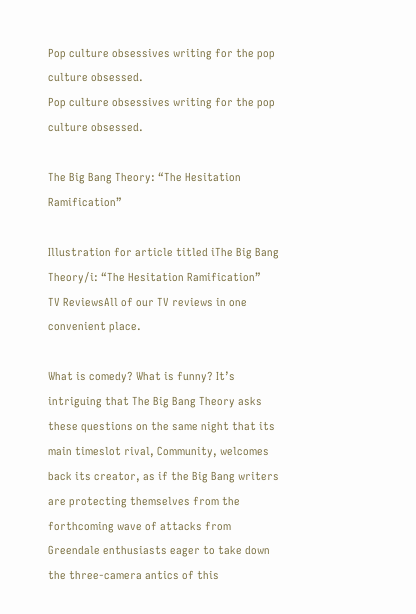Pop culture obsessives writing for the pop culture obsessed.
Pop culture obsessives writing for the pop culture obsessed.

The Big Bang Theory: “The Hesitation Ramification”

Illustration for article titled iThe Big Bang Theory/i: “The Hesitation Ramification”
TV ReviewsAll of our TV reviews in one convenient place.

What is comedy? What is funny? It’s intriguing that The Big Bang Theory asks these questions on the same night that its main timeslot rival, Community, welcomes back its creator, as if the Big Bang writers are protecting themselves from the forthcoming wave of attacks from Greendale enthusiasts eager to take down the three-camera antics of this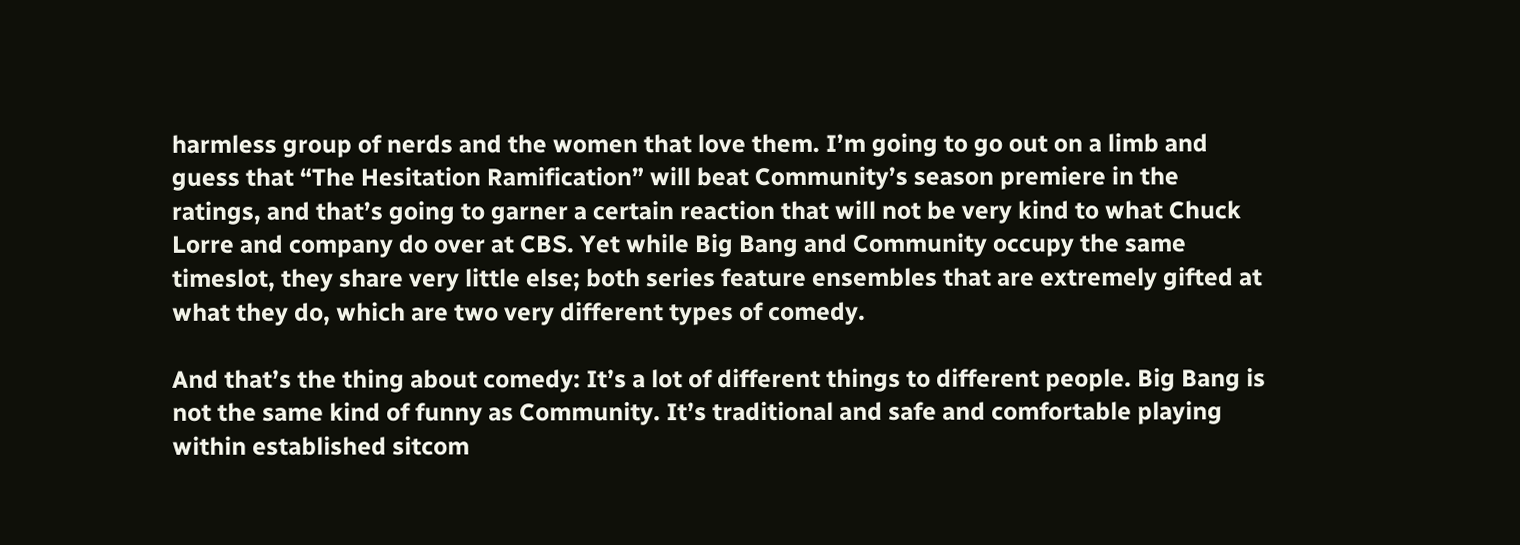harmless group of nerds and the women that love them. I’m going to go out on a limb and guess that “The Hesitation Ramification” will beat Community’s season premiere in the ratings, and that’s going to garner a certain reaction that will not be very kind to what Chuck Lorre and company do over at CBS. Yet while Big Bang and Community occupy the same timeslot, they share very little else; both series feature ensembles that are extremely gifted at what they do, which are two very different types of comedy.

And that’s the thing about comedy: It’s a lot of different things to different people. Big Bang is not the same kind of funny as Community. It’s traditional and safe and comfortable playing within established sitcom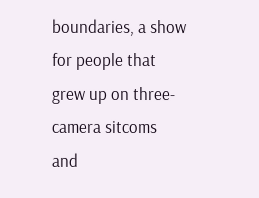boundaries, a show for people that grew up on three-camera sitcoms and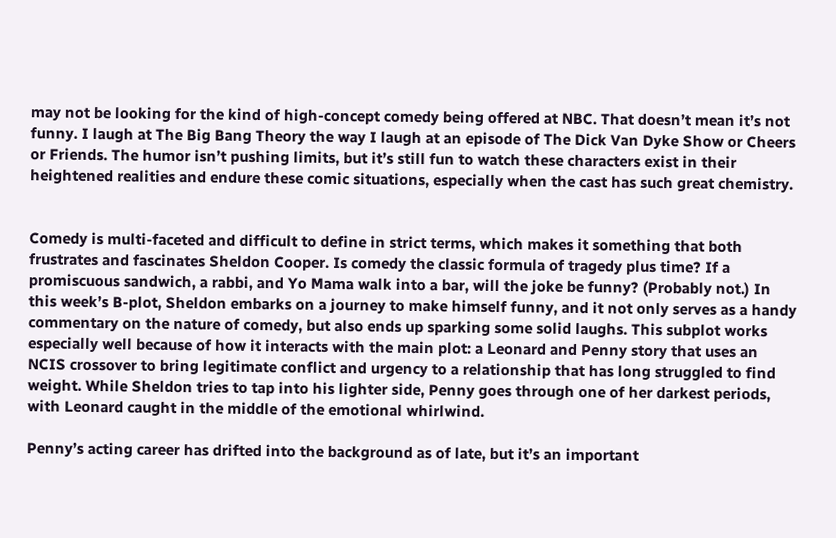may not be looking for the kind of high-concept comedy being offered at NBC. That doesn’t mean it’s not funny. I laugh at The Big Bang Theory the way I laugh at an episode of The Dick Van Dyke Show or Cheers or Friends. The humor isn’t pushing limits, but it’s still fun to watch these characters exist in their heightened realities and endure these comic situations, especially when the cast has such great chemistry.


Comedy is multi-faceted and difficult to define in strict terms, which makes it something that both frustrates and fascinates Sheldon Cooper. Is comedy the classic formula of tragedy plus time? If a promiscuous sandwich, a rabbi, and Yo Mama walk into a bar, will the joke be funny? (Probably not.) In this week’s B-plot, Sheldon embarks on a journey to make himself funny, and it not only serves as a handy commentary on the nature of comedy, but also ends up sparking some solid laughs. This subplot works especially well because of how it interacts with the main plot: a Leonard and Penny story that uses an NCIS crossover to bring legitimate conflict and urgency to a relationship that has long struggled to find weight. While Sheldon tries to tap into his lighter side, Penny goes through one of her darkest periods, with Leonard caught in the middle of the emotional whirlwind.

Penny’s acting career has drifted into the background as of late, but it’s an important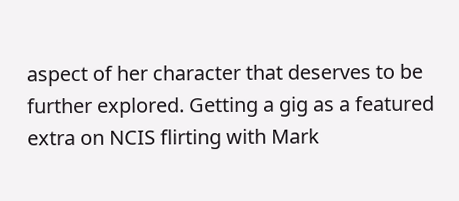aspect of her character that deserves to be further explored. Getting a gig as a featured extra on NCIS flirting with Mark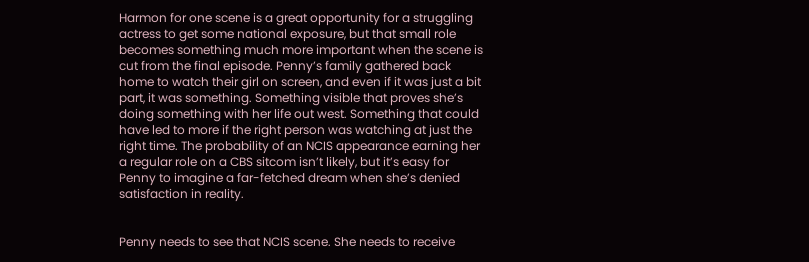Harmon for one scene is a great opportunity for a struggling actress to get some national exposure, but that small role becomes something much more important when the scene is cut from the final episode. Penny’s family gathered back home to watch their girl on screen, and even if it was just a bit part, it was something. Something visible that proves she’s doing something with her life out west. Something that could have led to more if the right person was watching at just the right time. The probability of an NCIS appearance earning her a regular role on a CBS sitcom isn’t likely, but it’s easy for Penny to imagine a far-fetched dream when she’s denied satisfaction in reality.


Penny needs to see that NCIS scene. She needs to receive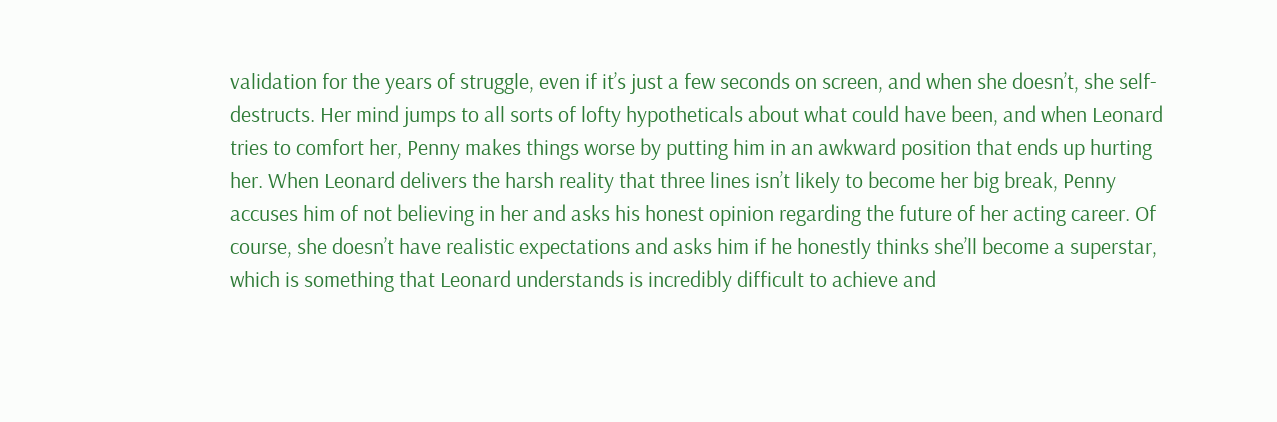validation for the years of struggle, even if it’s just a few seconds on screen, and when she doesn’t, she self-destructs. Her mind jumps to all sorts of lofty hypotheticals about what could have been, and when Leonard tries to comfort her, Penny makes things worse by putting him in an awkward position that ends up hurting her. When Leonard delivers the harsh reality that three lines isn’t likely to become her big break, Penny accuses him of not believing in her and asks his honest opinion regarding the future of her acting career. Of course, she doesn’t have realistic expectations and asks him if he honestly thinks she’ll become a superstar, which is something that Leonard understands is incredibly difficult to achieve and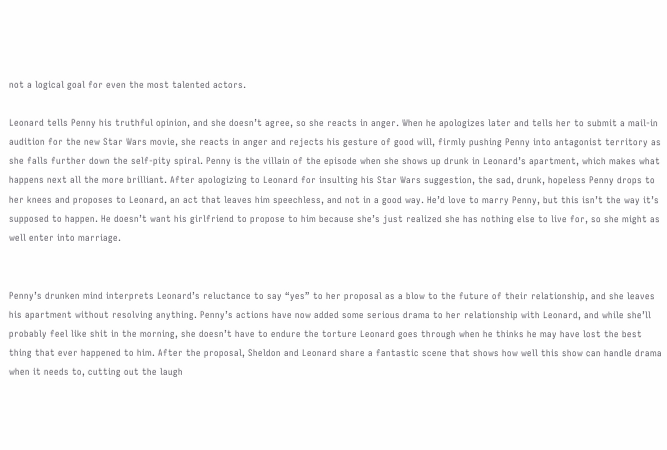not a logical goal for even the most talented actors.

Leonard tells Penny his truthful opinion, and she doesn’t agree, so she reacts in anger. When he apologizes later and tells her to submit a mail-in audition for the new Star Wars movie, she reacts in anger and rejects his gesture of good will, firmly pushing Penny into antagonist territory as she falls further down the self-pity spiral. Penny is the villain of the episode when she shows up drunk in Leonard’s apartment, which makes what happens next all the more brilliant. After apologizing to Leonard for insulting his Star Wars suggestion, the sad, drunk, hopeless Penny drops to her knees and proposes to Leonard, an act that leaves him speechless, and not in a good way. He’d love to marry Penny, but this isn’t the way it’s supposed to happen. He doesn’t want his girlfriend to propose to him because she’s just realized she has nothing else to live for, so she might as well enter into marriage.


Penny’s drunken mind interprets Leonard’s reluctance to say “yes” to her proposal as a blow to the future of their relationship, and she leaves his apartment without resolving anything. Penny’s actions have now added some serious drama to her relationship with Leonard, and while she’ll probably feel like shit in the morning, she doesn’t have to endure the torture Leonard goes through when he thinks he may have lost the best thing that ever happened to him. After the proposal, Sheldon and Leonard share a fantastic scene that shows how well this show can handle drama when it needs to, cutting out the laugh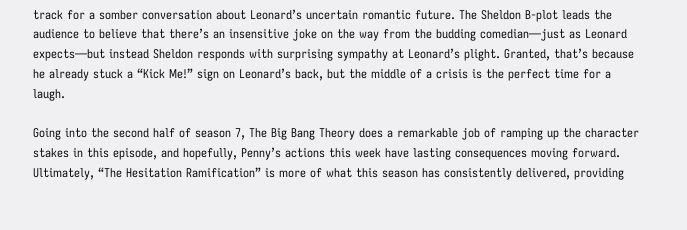track for a somber conversation about Leonard’s uncertain romantic future. The Sheldon B-plot leads the audience to believe that there’s an insensitive joke on the way from the budding comedian—just as Leonard expects—but instead Sheldon responds with surprising sympathy at Leonard’s plight. Granted, that’s because he already stuck a “Kick Me!” sign on Leonard’s back, but the middle of a crisis is the perfect time for a laugh.

Going into the second half of season 7, The Big Bang Theory does a remarkable job of ramping up the character stakes in this episode, and hopefully, Penny’s actions this week have lasting consequences moving forward. Ultimately, “The Hesitation Ramification” is more of what this season has consistently delivered, providing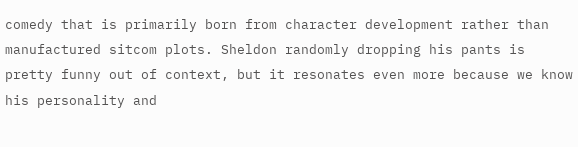comedy that is primarily born from character development rather than manufactured sitcom plots. Sheldon randomly dropping his pants is pretty funny out of context, but it resonates even more because we know his personality and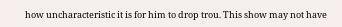how uncharacteristic it is for him to drop trou. This show may not have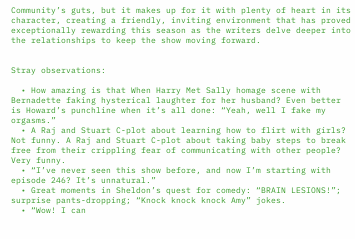Community’s guts, but it makes up for it with plenty of heart in its character, creating a friendly, inviting environment that has proved exceptionally rewarding this season as the writers delve deeper into the relationships to keep the show moving forward.


Stray observations:

  • How amazing is that When Harry Met Sally homage scene with Bernadette faking hysterical laughter for her husband? Even better is Howard’s punchline when it’s all done: “Yeah, well I fake my orgasms.”
  • A Raj and Stuart C-plot about learning how to flirt with girls? Not funny. A Raj and Stuart C-plot about taking baby steps to break free from their crippling fear of communicating with other people? Very funny.
  • “I’ve never seen this show before, and now I’m starting with episode 246? It’s unnatural.”
  • Great moments in Sheldon’s quest for comedy: “BRAIN LESIONS!”; surprise pants-dropping; “Knock knock knock Amy” jokes.
  • “Wow! I can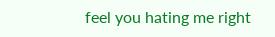feel you hating me right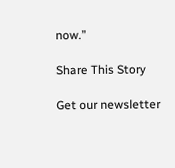now.”

Share This Story

Get our newsletter